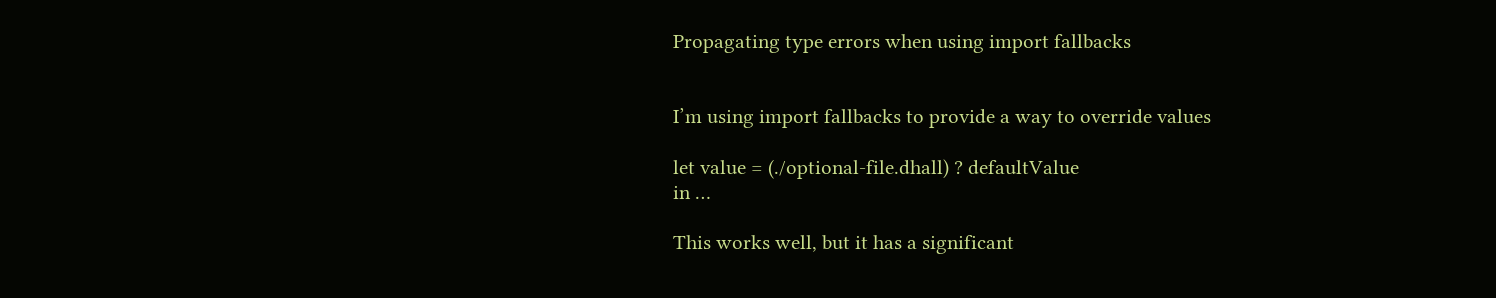Propagating type errors when using import fallbacks


I’m using import fallbacks to provide a way to override values

let value = (./optional-file.dhall) ? defaultValue
in …

This works well, but it has a significant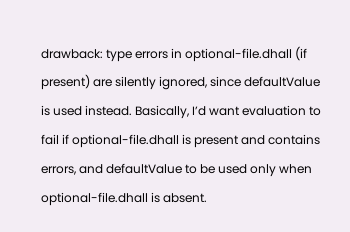drawback: type errors in optional-file.dhall (if present) are silently ignored, since defaultValue is used instead. Basically, I’d want evaluation to fail if optional-file.dhall is present and contains errors, and defaultValue to be used only when optional-file.dhall is absent.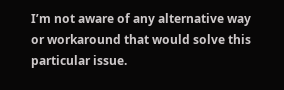I’m not aware of any alternative way or workaround that would solve this particular issue.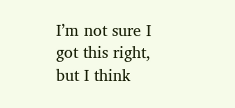I’m not sure I got this right, but I think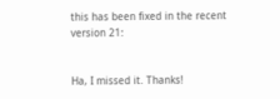this has been fixed in the recent version 21:


Ha, I missed it. Thanks!